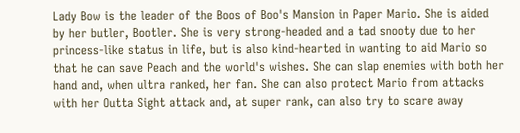Lady Bow is the leader of the Boos of Boo's Mansion in Paper Mario. She is aided by her butler, Bootler. She is very strong-headed and a tad snooty due to her princess-like status in life, but is also kind-hearted in wanting to aid Mario so that he can save Peach and the world's wishes. She can slap enemies with both her hand and, when ultra ranked, her fan. She can also protect Mario from attacks with her Outta Sight attack and, at super rank, can also try to scare away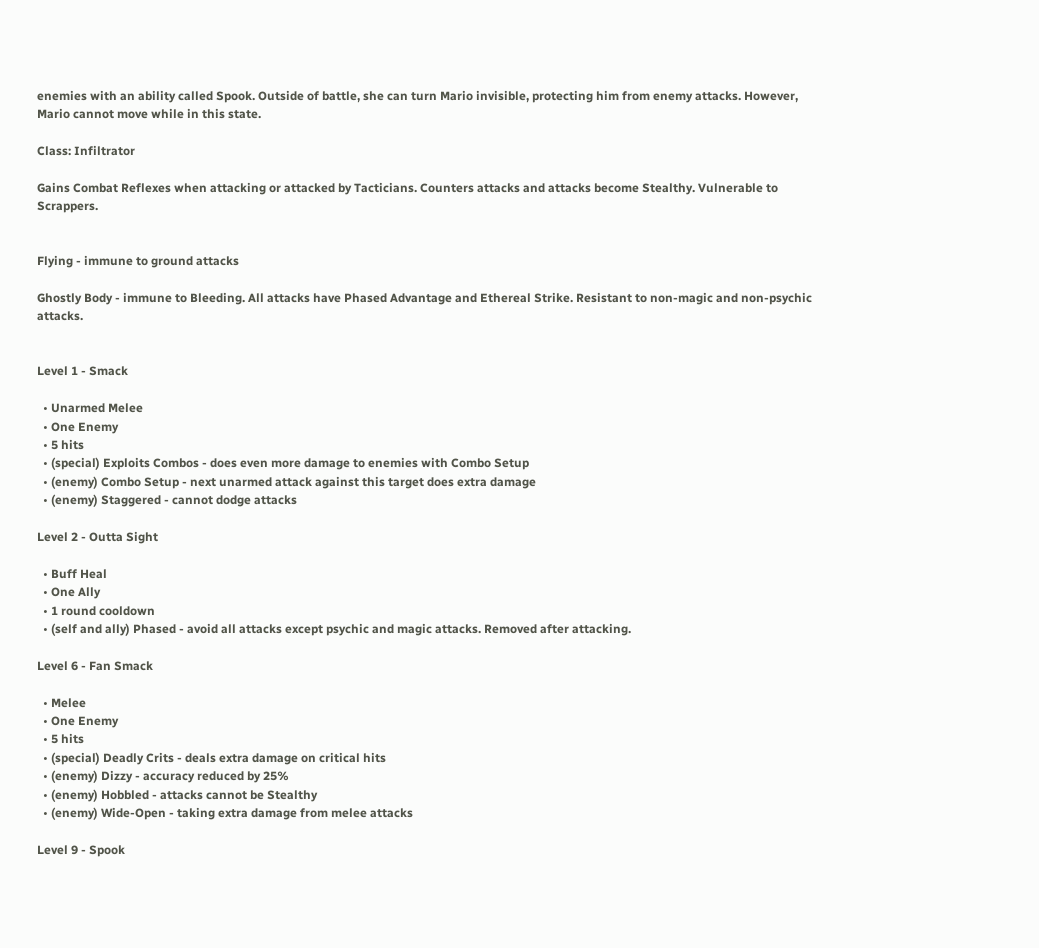enemies with an ability called Spook. Outside of battle, she can turn Mario invisible, protecting him from enemy attacks. However, Mario cannot move while in this state.

Class: Infiltrator

Gains Combat Reflexes when attacking or attacked by Tacticians. Counters attacks and attacks become Stealthy. Vulnerable to Scrappers.


Flying - immune to ground attacks

Ghostly Body - immune to Bleeding. All attacks have Phased Advantage and Ethereal Strike. Resistant to non-magic and non-psychic attacks.


Level 1 - Smack

  • Unarmed Melee
  • One Enemy
  • 5 hits
  • (special) Exploits Combos - does even more damage to enemies with Combo Setup
  • (enemy) Combo Setup - next unarmed attack against this target does extra damage
  • (enemy) Staggered - cannot dodge attacks

Level 2 - Outta Sight

  • Buff Heal
  • One Ally
  • 1 round cooldown
  • (self and ally) Phased - avoid all attacks except psychic and magic attacks. Removed after attacking.

Level 6 - Fan Smack

  • Melee
  • One Enemy
  • 5 hits
  • (special) Deadly Crits - deals extra damage on critical hits
  • (enemy) Dizzy - accuracy reduced by 25%
  • (enemy) Hobbled - attacks cannot be Stealthy
  • (enemy) Wide-Open - taking extra damage from melee attacks

Level 9 - Spook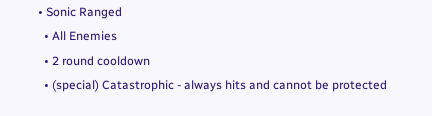• Sonic Ranged
  • All Enemies
  • 2 round cooldown
  • (special) Catastrophic - always hits and cannot be protected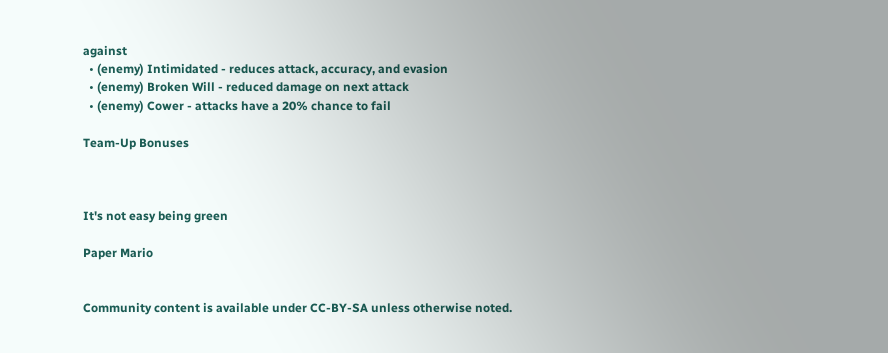against
  • (enemy) Intimidated - reduces attack, accuracy, and evasion
  • (enemy) Broken Will - reduced damage on next attack
  • (enemy) Cower - attacks have a 20% chance to fail

Team-Up Bonuses



It's not easy being green

Paper Mario


Community content is available under CC-BY-SA unless otherwise noted.